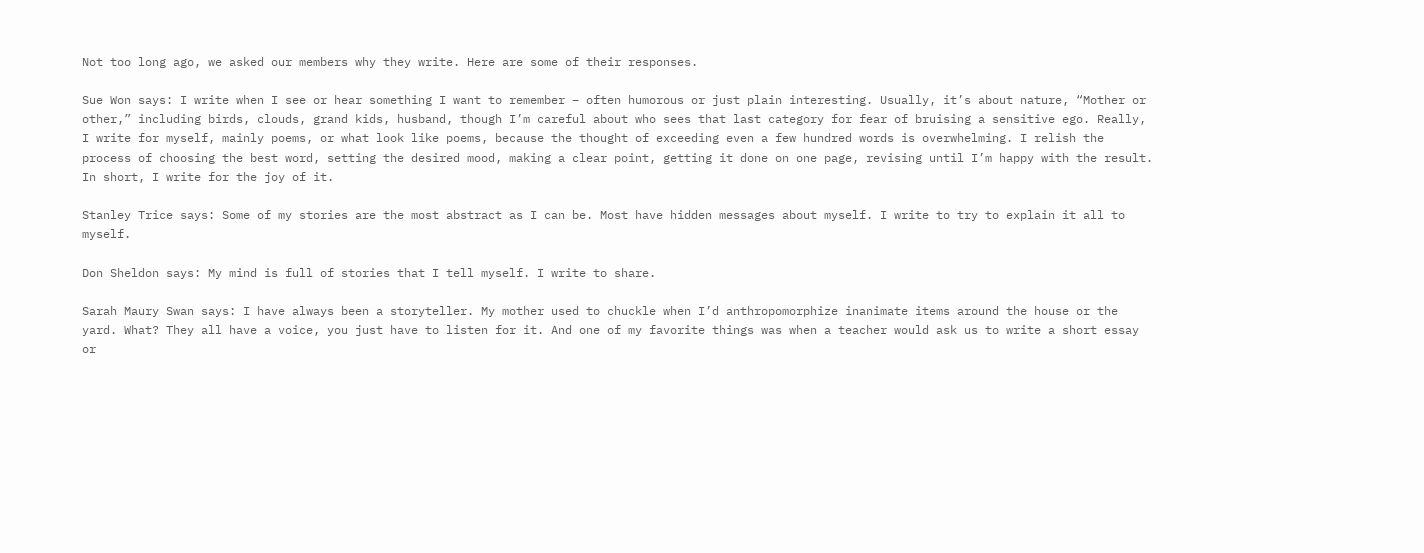Not too long ago, we asked our members why they write. Here are some of their responses.

Sue Won says: I write when I see or hear something I want to remember – often humorous or just plain interesting. Usually, it’s about nature, “Mother or other,” including birds, clouds, grand kids, husband, though I’m careful about who sees that last category for fear of bruising a sensitive ego. Really, I write for myself, mainly poems, or what look like poems, because the thought of exceeding even a few hundred words is overwhelming. I relish the process of choosing the best word, setting the desired mood, making a clear point, getting it done on one page, revising until I’m happy with the result. In short, I write for the joy of it.

Stanley Trice says: Some of my stories are the most abstract as I can be. Most have hidden messages about myself. I write to try to explain it all to myself.

Don Sheldon says: My mind is full of stories that I tell myself. I write to share.

Sarah Maury Swan says: I have always been a storyteller. My mother used to chuckle when I’d anthropomorphize inanimate items around the house or the yard. What? They all have a voice, you just have to listen for it. And one of my favorite things was when a teacher would ask us to write a short essay or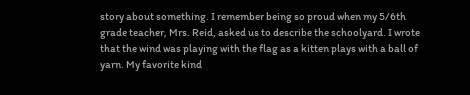story about something. I remember being so proud when my 5/6th grade teacher, Mrs. Reid, asked us to describe the schoolyard. I wrote that the wind was playing with the flag as a kitten plays with a ball of yarn. My favorite kind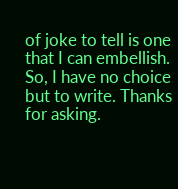of joke to tell is one that I can embellish. So, I have no choice but to write. Thanks for asking.